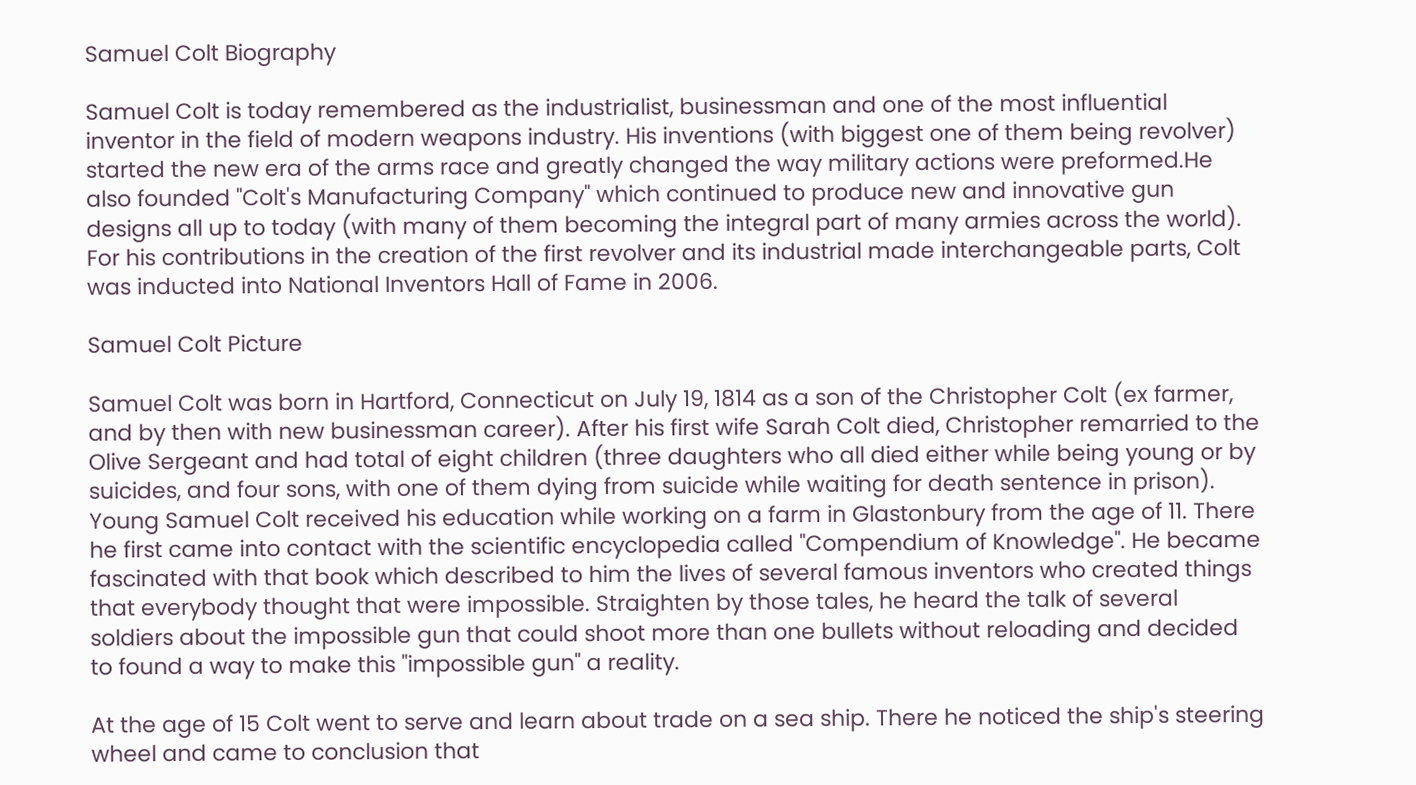Samuel Colt Biography

Samuel Colt is today remembered as the industrialist, businessman and one of the most influential inventor in the field of modern weapons industry. His inventions (with biggest one of them being revolver) started the new era of the arms race and greatly changed the way military actions were preformed.He also founded "Colt's Manufacturing Company" which continued to produce new and innovative gun designs all up to today (with many of them becoming the integral part of many armies across the world). For his contributions in the creation of the first revolver and its industrial made interchangeable parts, Colt was inducted into National Inventors Hall of Fame in 2006.

Samuel Colt Picture

Samuel Colt was born in Hartford, Connecticut on July 19, 1814 as a son of the Christopher Colt (ex farmer, and by then with new businessman career). After his first wife Sarah Colt died, Christopher remarried to the Olive Sergeant and had total of eight children (three daughters who all died either while being young or by suicides, and four sons, with one of them dying from suicide while waiting for death sentence in prison). Young Samuel Colt received his education while working on a farm in Glastonbury from the age of 11. There he first came into contact with the scientific encyclopedia called "Compendium of Knowledge". He became fascinated with that book which described to him the lives of several famous inventors who created things that everybody thought that were impossible. Straighten by those tales, he heard the talk of several soldiers about the impossible gun that could shoot more than one bullets without reloading and decided to found a way to make this "impossible gun" a reality.

At the age of 15 Colt went to serve and learn about trade on a sea ship. There he noticed the ship's steering wheel and came to conclusion that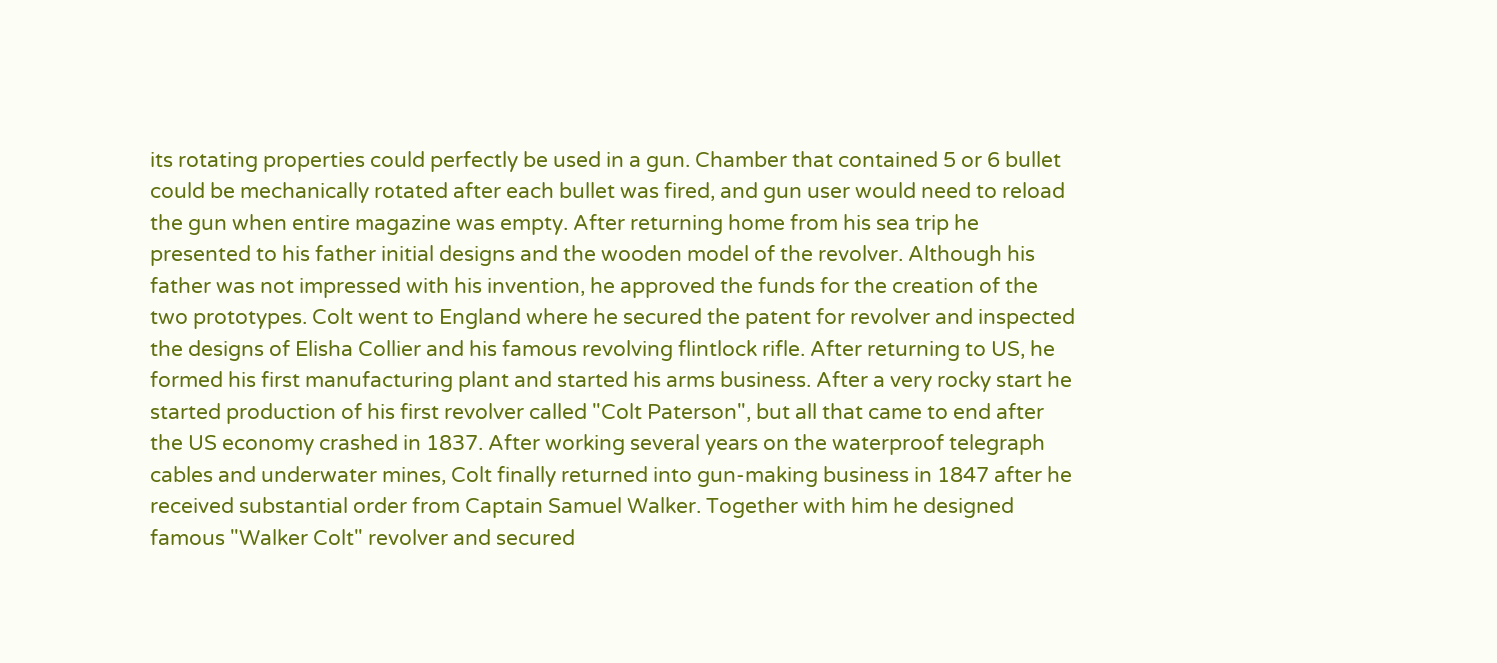its rotating properties could perfectly be used in a gun. Chamber that contained 5 or 6 bullet could be mechanically rotated after each bullet was fired, and gun user would need to reload the gun when entire magazine was empty. After returning home from his sea trip he presented to his father initial designs and the wooden model of the revolver. Although his father was not impressed with his invention, he approved the funds for the creation of the two prototypes. Colt went to England where he secured the patent for revolver and inspected the designs of Elisha Collier and his famous revolving flintlock rifle. After returning to US, he formed his first manufacturing plant and started his arms business. After a very rocky start he started production of his first revolver called "Colt Paterson", but all that came to end after the US economy crashed in 1837. After working several years on the waterproof telegraph cables and underwater mines, Colt finally returned into gun-making business in 1847 after he received substantial order from Captain Samuel Walker. Together with him he designed famous "Walker Colt" revolver and secured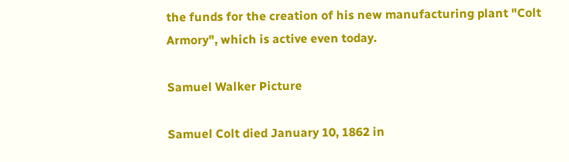the funds for the creation of his new manufacturing plant "Colt Armory", which is active even today.

Samuel Walker Picture

Samuel Colt died January 10, 1862 in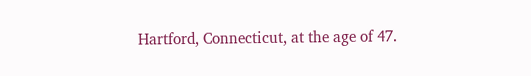Hartford, Connecticut, at the age of 47.